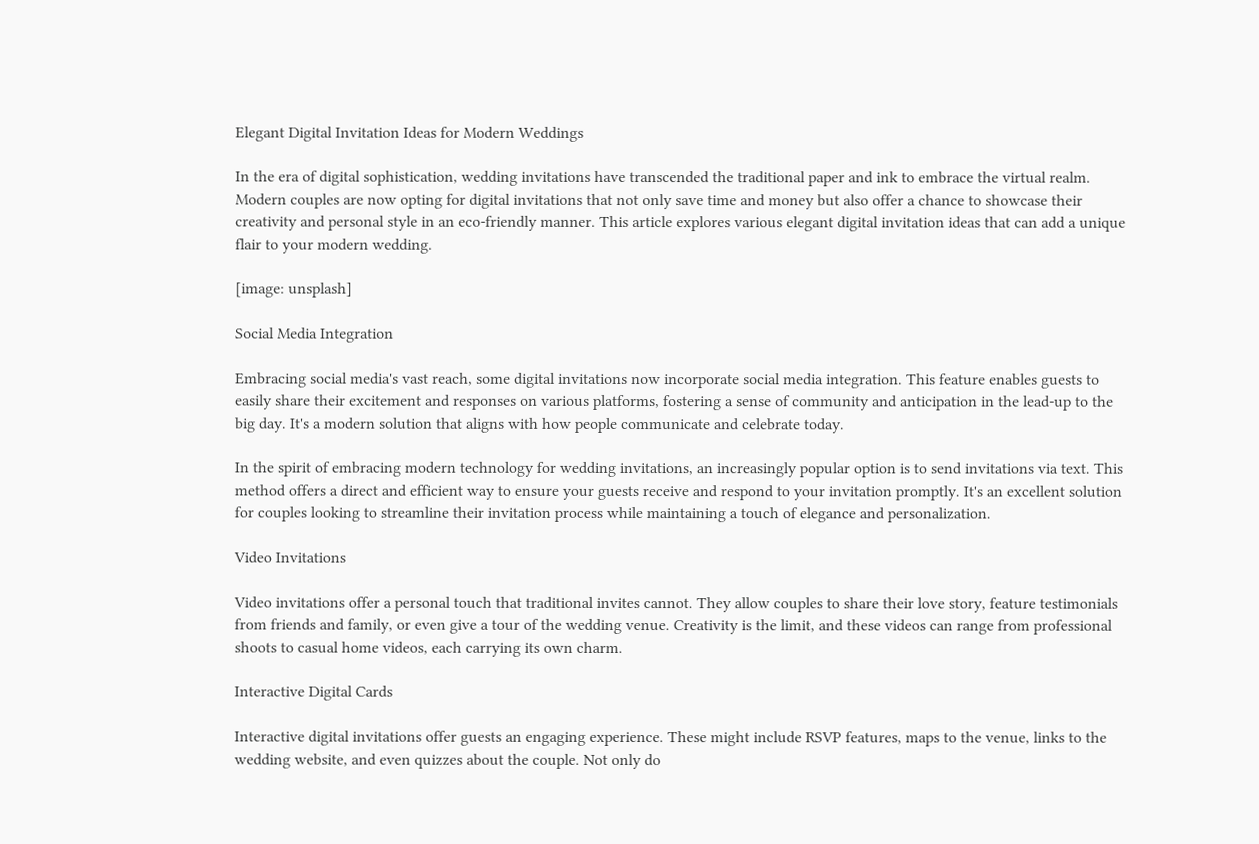Elegant Digital Invitation Ideas for Modern Weddings

In the era of digital sophistication, wedding invitations have transcended the traditional paper and ink to embrace the virtual realm. Modern couples are now opting for digital invitations that not only save time and money but also offer a chance to showcase their creativity and personal style in an eco-friendly manner. This article explores various elegant digital invitation ideas that can add a unique flair to your modern wedding.

[image: unsplash]

Social Media Integration

Embracing social media's vast reach, some digital invitations now incorporate social media integration. This feature enables guests to easily share their excitement and responses on various platforms, fostering a sense of community and anticipation in the lead-up to the big day. It's a modern solution that aligns with how people communicate and celebrate today.

In the spirit of embracing modern technology for wedding invitations, an increasingly popular option is to send invitations via text. This method offers a direct and efficient way to ensure your guests receive and respond to your invitation promptly. It's an excellent solution for couples looking to streamline their invitation process while maintaining a touch of elegance and personalization.

Video Invitations

Video invitations offer a personal touch that traditional invites cannot. They allow couples to share their love story, feature testimonials from friends and family, or even give a tour of the wedding venue. Creativity is the limit, and these videos can range from professional shoots to casual home videos, each carrying its own charm.

Interactive Digital Cards

Interactive digital invitations offer guests an engaging experience. These might include RSVP features, maps to the venue, links to the wedding website, and even quizzes about the couple. Not only do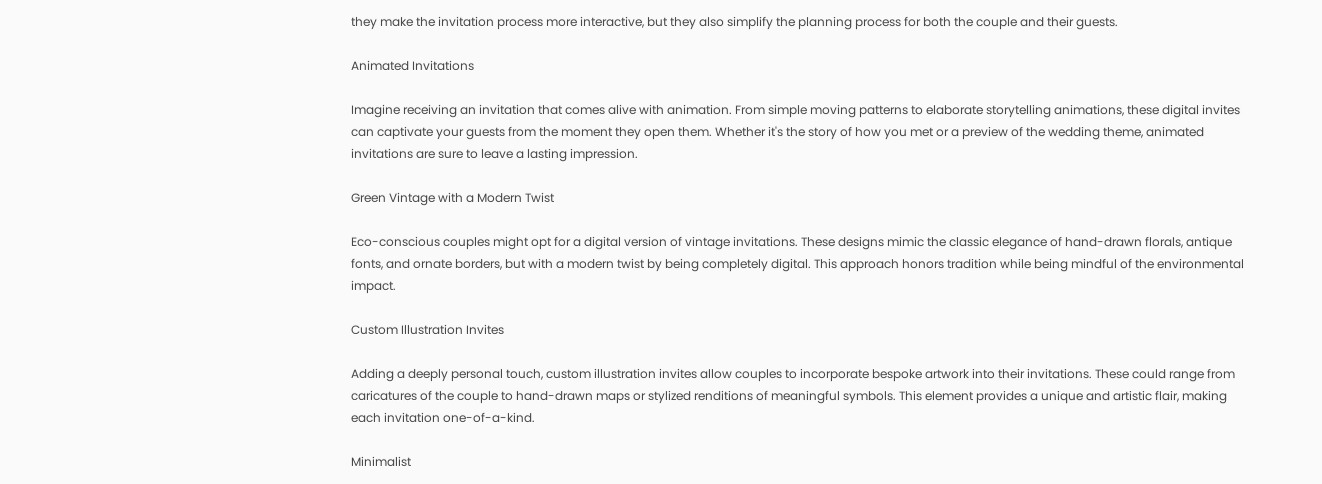they make the invitation process more interactive, but they also simplify the planning process for both the couple and their guests.

Animated Invitations

Imagine receiving an invitation that comes alive with animation. From simple moving patterns to elaborate storytelling animations, these digital invites can captivate your guests from the moment they open them. Whether it's the story of how you met or a preview of the wedding theme, animated invitations are sure to leave a lasting impression.

Green Vintage with a Modern Twist

Eco-conscious couples might opt for a digital version of vintage invitations. These designs mimic the classic elegance of hand-drawn florals, antique fonts, and ornate borders, but with a modern twist by being completely digital. This approach honors tradition while being mindful of the environmental impact.

Custom Illustration Invites

Adding a deeply personal touch, custom illustration invites allow couples to incorporate bespoke artwork into their invitations. These could range from caricatures of the couple to hand-drawn maps or stylized renditions of meaningful symbols. This element provides a unique and artistic flair, making each invitation one-of-a-kind.

Minimalist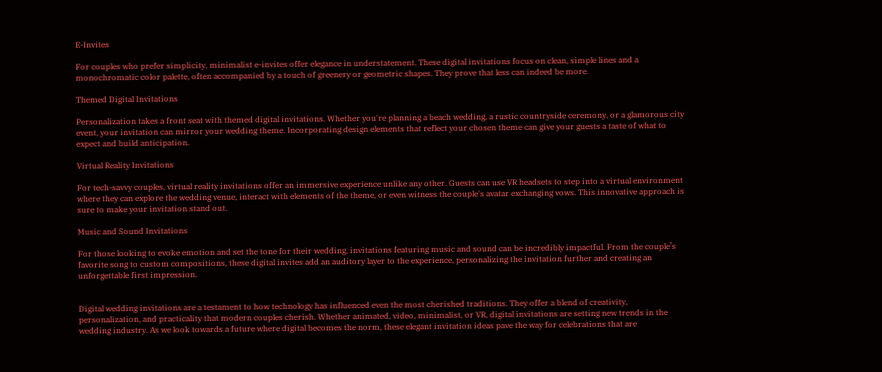E-Invites

For couples who prefer simplicity, minimalist e-invites offer elegance in understatement. These digital invitations focus on clean, simple lines and a monochromatic color palette, often accompanied by a touch of greenery or geometric shapes. They prove that less can indeed be more.

Themed Digital Invitations

Personalization takes a front seat with themed digital invitations. Whether you're planning a beach wedding, a rustic countryside ceremony, or a glamorous city event, your invitation can mirror your wedding theme. Incorporating design elements that reflect your chosen theme can give your guests a taste of what to expect and build anticipation.

Virtual Reality Invitations

For tech-savvy couples, virtual reality invitations offer an immersive experience unlike any other. Guests can use VR headsets to step into a virtual environment where they can explore the wedding venue, interact with elements of the theme, or even witness the couple's avatar exchanging vows. This innovative approach is sure to make your invitation stand out.

Music and Sound Invitations

For those looking to evoke emotion and set the tone for their wedding, invitations featuring music and sound can be incredibly impactful. From the couple’s favorite song to custom compositions, these digital invites add an auditory layer to the experience, personalizing the invitation further and creating an unforgettable first impression.


Digital wedding invitations are a testament to how technology has influenced even the most cherished traditions. They offer a blend of creativity, personalization, and practicality that modern couples cherish. Whether animated, video, minimalist, or VR, digital invitations are setting new trends in the wedding industry. As we look towards a future where digital becomes the norm, these elegant invitation ideas pave the way for celebrations that are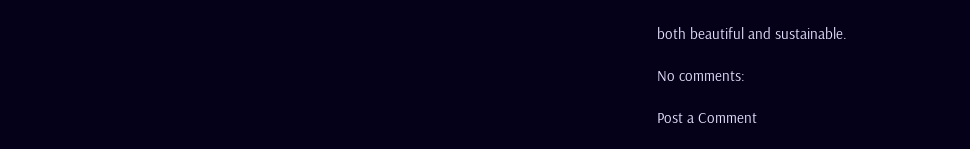both beautiful and sustainable.

No comments:

Post a Comment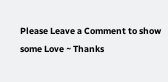Please Leave a Comment to show some Love ~ Thanks